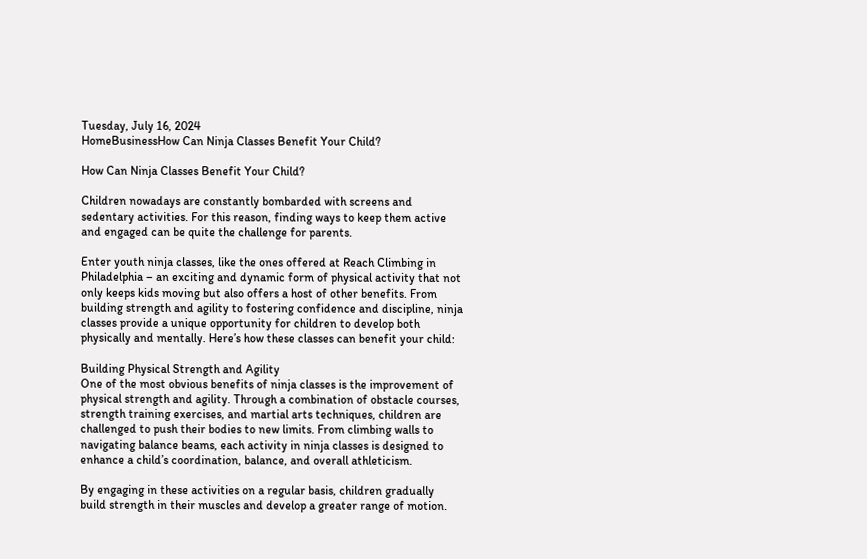Tuesday, July 16, 2024
HomeBusinessHow Can Ninja Classes Benefit Your Child?

How Can Ninja Classes Benefit Your Child?

Children nowadays are constantly bombarded with screens and sedentary activities. For this reason, finding ways to keep them active and engaged can be quite the challenge for parents.

Enter youth ninja classes, like the ones offered at Reach Climbing in Philadelphia – an exciting and dynamic form of physical activity that not only keeps kids moving but also offers a host of other benefits. From building strength and agility to fostering confidence and discipline, ninja classes provide a unique opportunity for children to develop both physically and mentally. Here’s how these classes can benefit your child:

Building Physical Strength and Agility
One of the most obvious benefits of ninja classes is the improvement of physical strength and agility. Through a combination of obstacle courses, strength training exercises, and martial arts techniques, children are challenged to push their bodies to new limits. From climbing walls to navigating balance beams, each activity in ninja classes is designed to enhance a child’s coordination, balance, and overall athleticism.

By engaging in these activities on a regular basis, children gradually build strength in their muscles and develop a greater range of motion.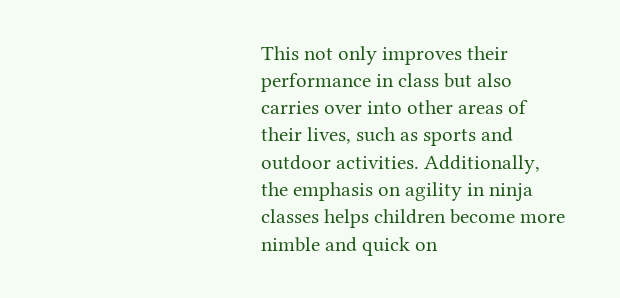This not only improves their performance in class but also carries over into other areas of their lives, such as sports and outdoor activities. Additionally, the emphasis on agility in ninja classes helps children become more nimble and quick on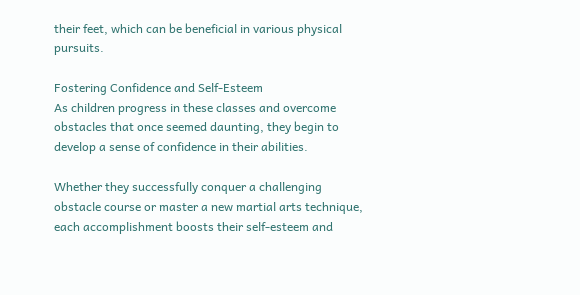their feet, which can be beneficial in various physical pursuits.

Fostering Confidence and Self-Esteem
As children progress in these classes and overcome obstacles that once seemed daunting, they begin to develop a sense of confidence in their abilities.

Whether they successfully conquer a challenging obstacle course or master a new martial arts technique, each accomplishment boosts their self-esteem and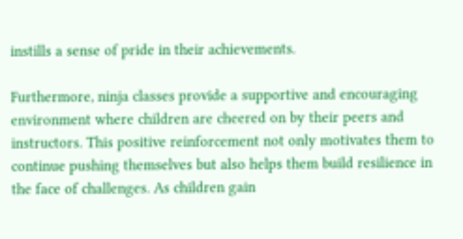instills a sense of pride in their achievements.

Furthermore, ninja classes provide a supportive and encouraging environment where children are cheered on by their peers and instructors. This positive reinforcement not only motivates them to continue pushing themselves but also helps them build resilience in the face of challenges. As children gain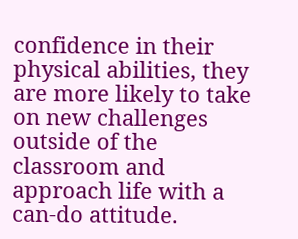confidence in their physical abilities, they are more likely to take on new challenges outside of the classroom and approach life with a can-do attitude.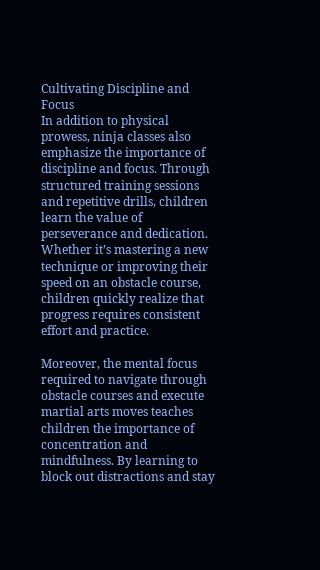Cultivating Discipline and Focus
In addition to physical prowess, ninja classes also emphasize the importance of discipline and focus. Through structured training sessions and repetitive drills, children learn the value of perseverance and dedication. Whether it’s mastering a new technique or improving their speed on an obstacle course, children quickly realize that progress requires consistent effort and practice.

Moreover, the mental focus required to navigate through obstacle courses and execute martial arts moves teaches children the importance of concentration and mindfulness. By learning to block out distractions and stay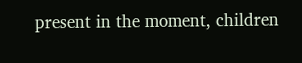present in the moment, children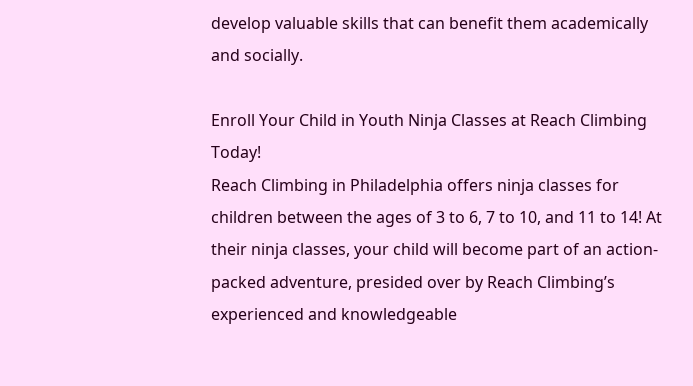develop valuable skills that can benefit them academically and socially.

Enroll Your Child in Youth Ninja Classes at Reach Climbing Today!
Reach Climbing in Philadelphia offers ninja classes for children between the ages of 3 to 6, 7 to 10, and 11 to 14! At their ninja classes, your child will become part of an action-packed adventure, presided over by Reach Climbing’s experienced and knowledgeable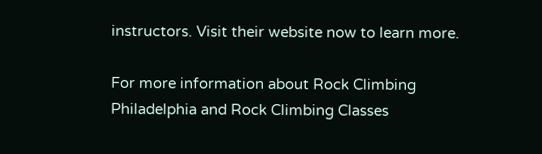instructors. Visit their website now to learn more.

For more information about Rock Climbing Philadelphia and Rock Climbing Classes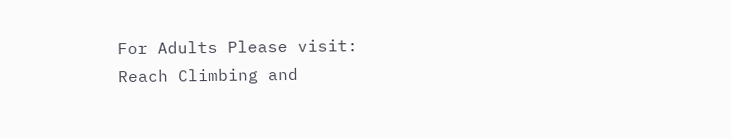For Adults Please visit: Reach Climbing and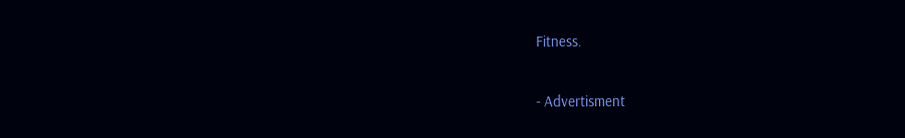Fitness.

- Advertisment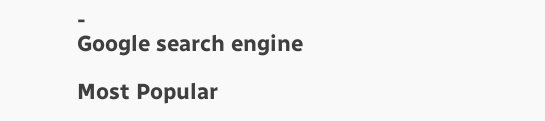-
Google search engine

Most Popular